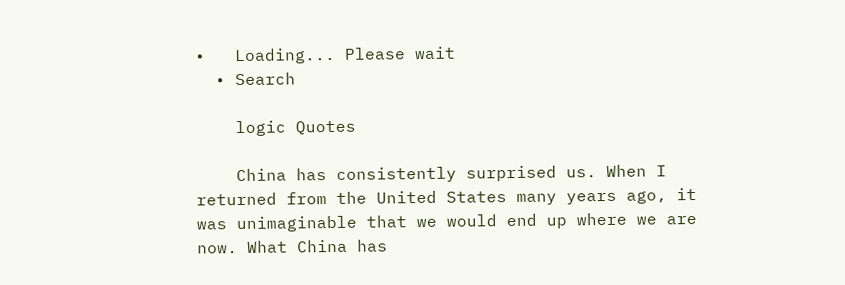•   Loading... Please wait
  • Search

    logic Quotes

    China has consistently surprised us. When I returned from the United States many years ago, it was unimaginable that we would end up where we are now. What China has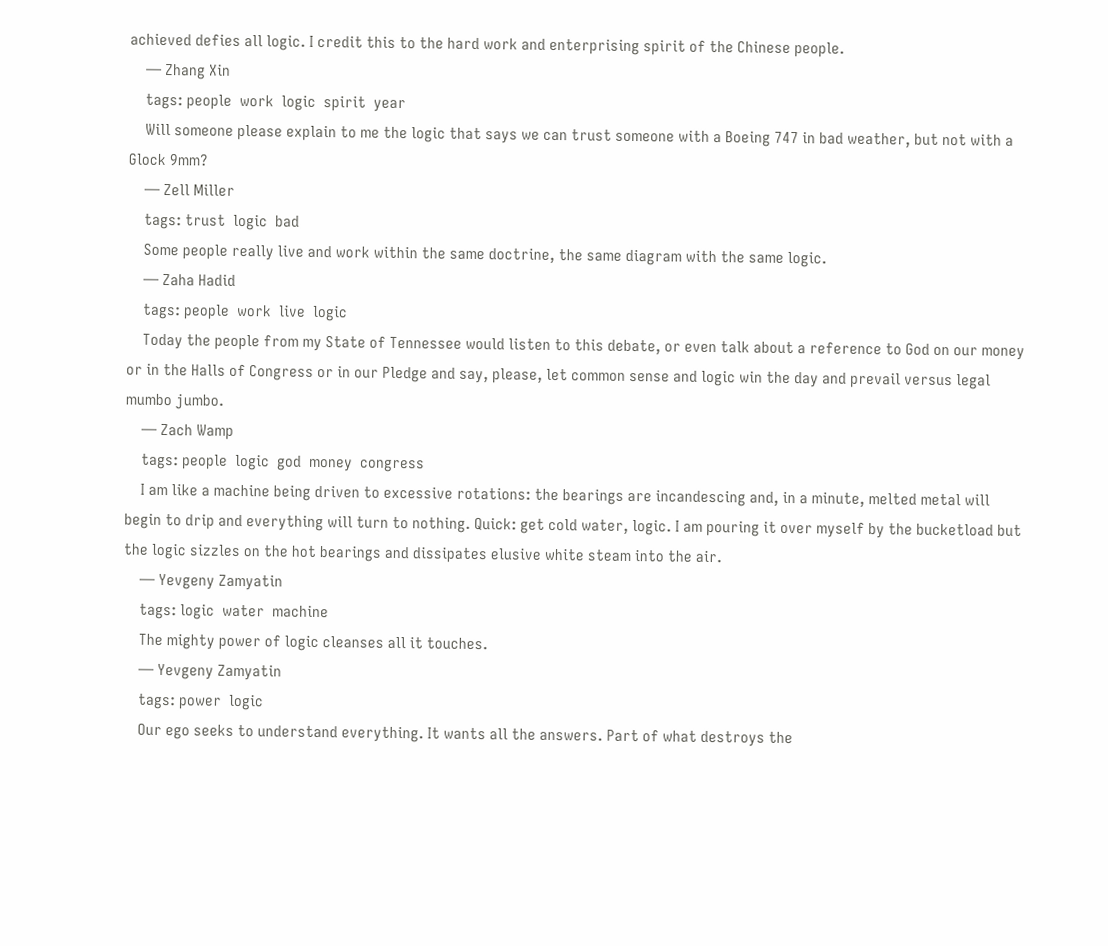achieved defies all logic. I credit this to the hard work and enterprising spirit of the Chinese people.
    — Zhang Xin
    tags: people  work  logic  spirit  year
    Will someone please explain to me the logic that says we can trust someone with a Boeing 747 in bad weather, but not with a Glock 9mm?
    — Zell Miller
    tags: trust  logic  bad
    Some people really live and work within the same doctrine, the same diagram with the same logic.
    — Zaha Hadid
    tags: people  work  live  logic
    Today the people from my State of Tennessee would listen to this debate, or even talk about a reference to God on our money or in the Halls of Congress or in our Pledge and say, please, let common sense and logic win the day and prevail versus legal mumbo jumbo.
    — Zach Wamp
    tags: people  logic  god  money  congress
    I am like a machine being driven to excessive rotations: the bearings are incandescing and, in a minute, melted metal will begin to drip and everything will turn to nothing. Quick: get cold water, logic. I am pouring it over myself by the bucketload but the logic sizzles on the hot bearings and dissipates elusive white steam into the air.
    — Yevgeny Zamyatin
    tags: logic  water  machine
    The mighty power of logic cleanses all it touches.
    — Yevgeny Zamyatin
    tags: power  logic
    Our ego seeks to understand everything. It wants all the answers. Part of what destroys the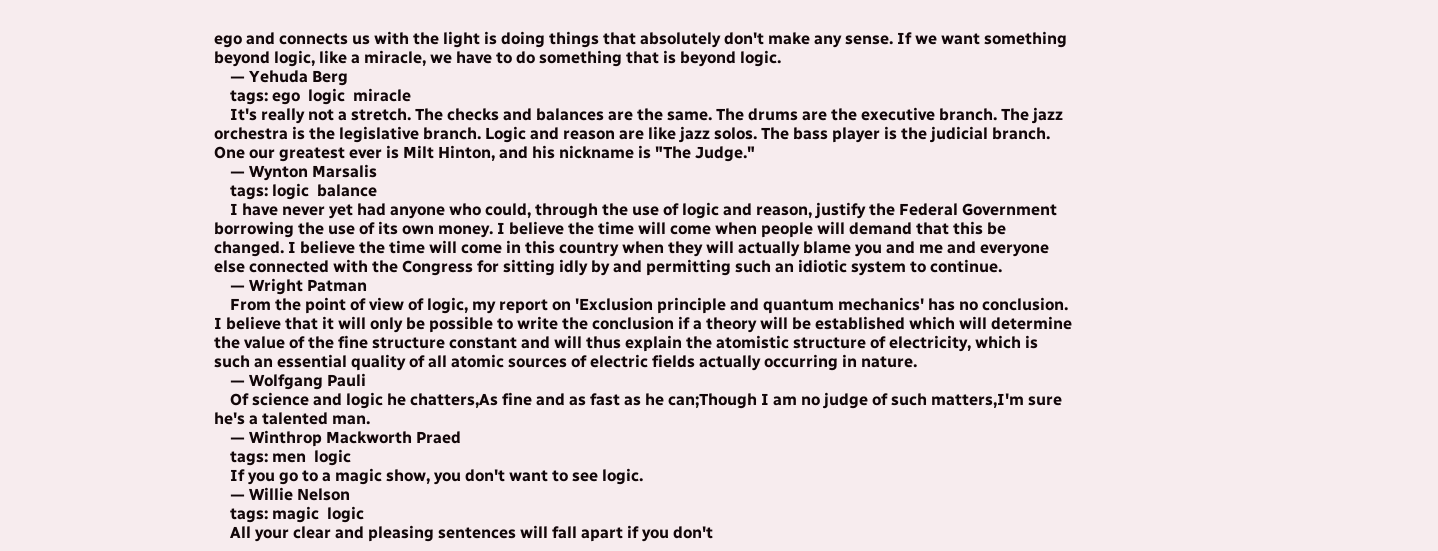ego and connects us with the light is doing things that absolutely don't make any sense. If we want something beyond logic, like a miracle, we have to do something that is beyond logic.
    — Yehuda Berg
    tags: ego  logic  miracle
    It's really not a stretch. The checks and balances are the same. The drums are the executive branch. The jazz orchestra is the legislative branch. Logic and reason are like jazz solos. The bass player is the judicial branch. One our greatest ever is Milt Hinton, and his nickname is "The Judge."
    — Wynton Marsalis
    tags: logic  balance
    I have never yet had anyone who could, through the use of logic and reason, justify the Federal Government borrowing the use of its own money. I believe the time will come when people will demand that this be changed. I believe the time will come in this country when they will actually blame you and me and everyone else connected with the Congress for sitting idly by and permitting such an idiotic system to continue.
    — Wright Patman
    From the point of view of logic, my report on 'Exclusion principle and quantum mechanics' has no conclusion. I believe that it will only be possible to write the conclusion if a theory will be established which will determine the value of the fine structure constant and will thus explain the atomistic structure of electricity, which is such an essential quality of all atomic sources of electric fields actually occurring in nature.
    — Wolfgang Pauli
    Of science and logic he chatters,As fine and as fast as he can;Though I am no judge of such matters,I'm sure he's a talented man.
    — Winthrop Mackworth Praed
    tags: men  logic
    If you go to a magic show, you don't want to see logic.
    — Willie Nelson
    tags: magic  logic
    All your clear and pleasing sentences will fall apart if you don't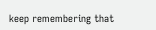keep remembering that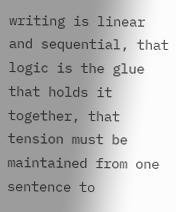writing is linear and sequential, that logic is the glue that holds it together, that tension must be maintained from one sentence to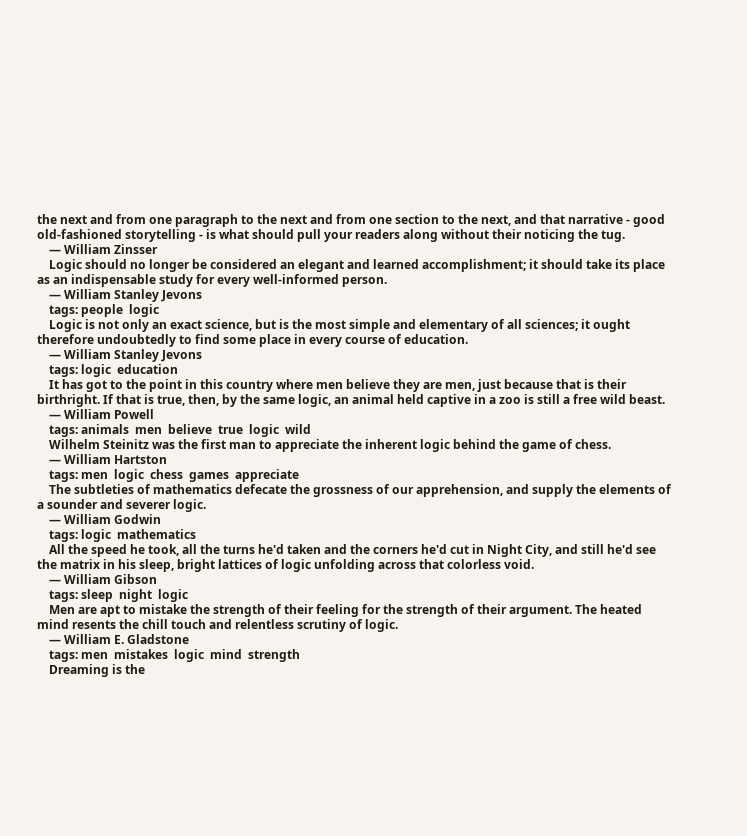the next and from one paragraph to the next and from one section to the next, and that narrative - good old-fashioned storytelling - is what should pull your readers along without their noticing the tug.
    — William Zinsser
    Logic should no longer be considered an elegant and learned accomplishment; it should take its place as an indispensable study for every well-informed person.
    — William Stanley Jevons
    tags: people  logic
    Logic is not only an exact science, but is the most simple and elementary of all sciences; it ought therefore undoubtedly to find some place in every course of education.
    — William Stanley Jevons
    tags: logic  education
    It has got to the point in this country where men believe they are men, just because that is their birthright. If that is true, then, by the same logic, an animal held captive in a zoo is still a free wild beast.
    — William Powell
    tags: animals  men  believe  true  logic  wild
    Wilhelm Steinitz was the first man to appreciate the inherent logic behind the game of chess.
    — William Hartston
    tags: men  logic  chess  games  appreciate
    The subtleties of mathematics defecate the grossness of our apprehension, and supply the elements of a sounder and severer logic.
    — William Godwin
    tags: logic  mathematics
    All the speed he took, all the turns he'd taken and the corners he'd cut in Night City, and still he'd see the matrix in his sleep, bright lattices of logic unfolding across that colorless void.
    — William Gibson
    tags: sleep  night  logic
    Men are apt to mistake the strength of their feeling for the strength of their argument. The heated mind resents the chill touch and relentless scrutiny of logic.
    — William E. Gladstone
    tags: men  mistakes  logic  mind  strength
    Dreaming is the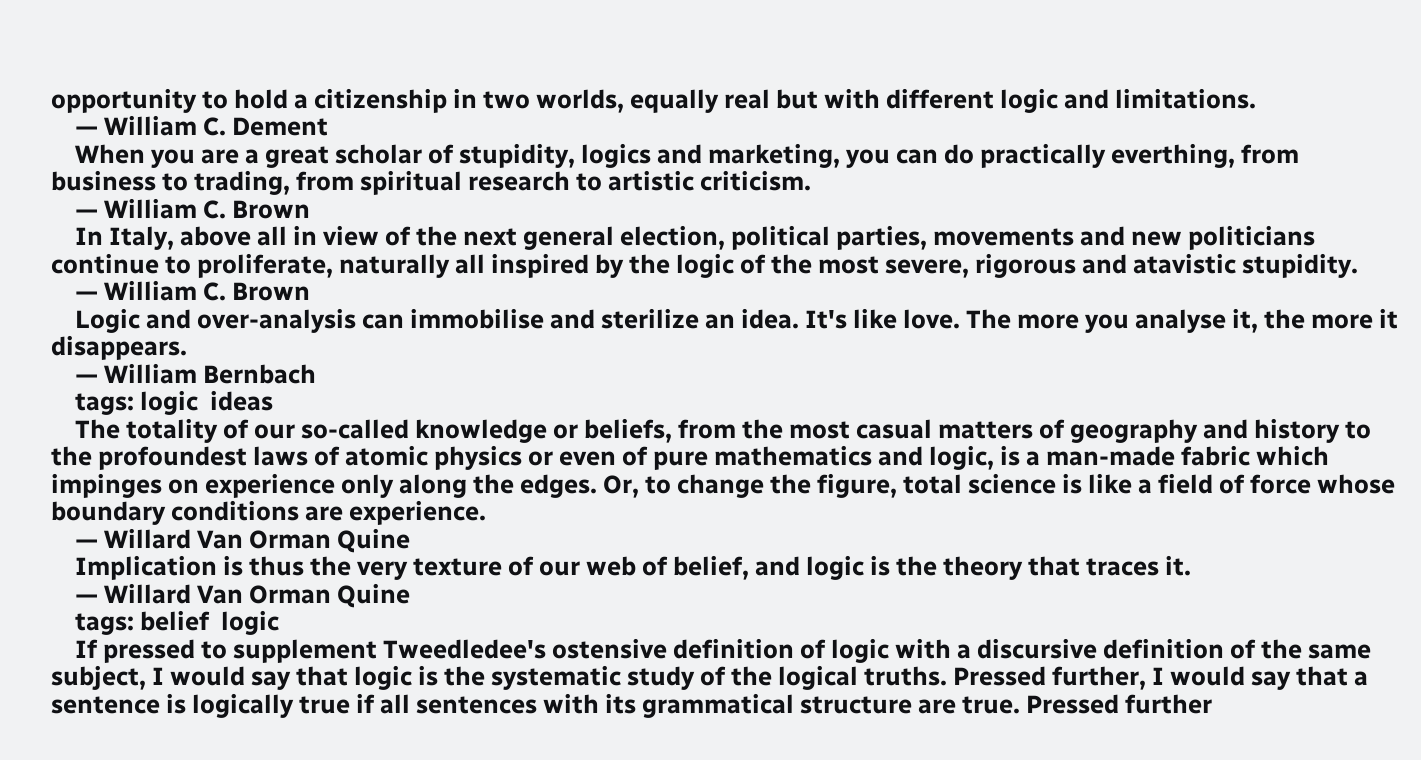opportunity to hold a citizenship in two worlds, equally real but with different logic and limitations.
    — William C. Dement
    When you are a great scholar of stupidity, logics and marketing, you can do practically everthing, from business to trading, from spiritual research to artistic criticism.
    — William C. Brown
    In Italy, above all in view of the next general election, political parties, movements and new politicians continue to proliferate, naturally all inspired by the logic of the most severe, rigorous and atavistic stupidity.
    — William C. Brown
    Logic and over-analysis can immobilise and sterilize an idea. It's like love. The more you analyse it, the more it disappears.
    — William Bernbach
    tags: logic  ideas
    The totality of our so-called knowledge or beliefs, from the most casual matters of geography and history to the profoundest laws of atomic physics or even of pure mathematics and logic, is a man-made fabric which impinges on experience only along the edges. Or, to change the figure, total science is like a field of force whose boundary conditions are experience.
    — Willard Van Orman Quine
    Implication is thus the very texture of our web of belief, and logic is the theory that traces it.
    — Willard Van Orman Quine
    tags: belief  logic
    If pressed to supplement Tweedledee's ostensive definition of logic with a discursive definition of the same subject, I would say that logic is the systematic study of the logical truths. Pressed further, I would say that a sentence is logically true if all sentences with its grammatical structure are true. Pressed further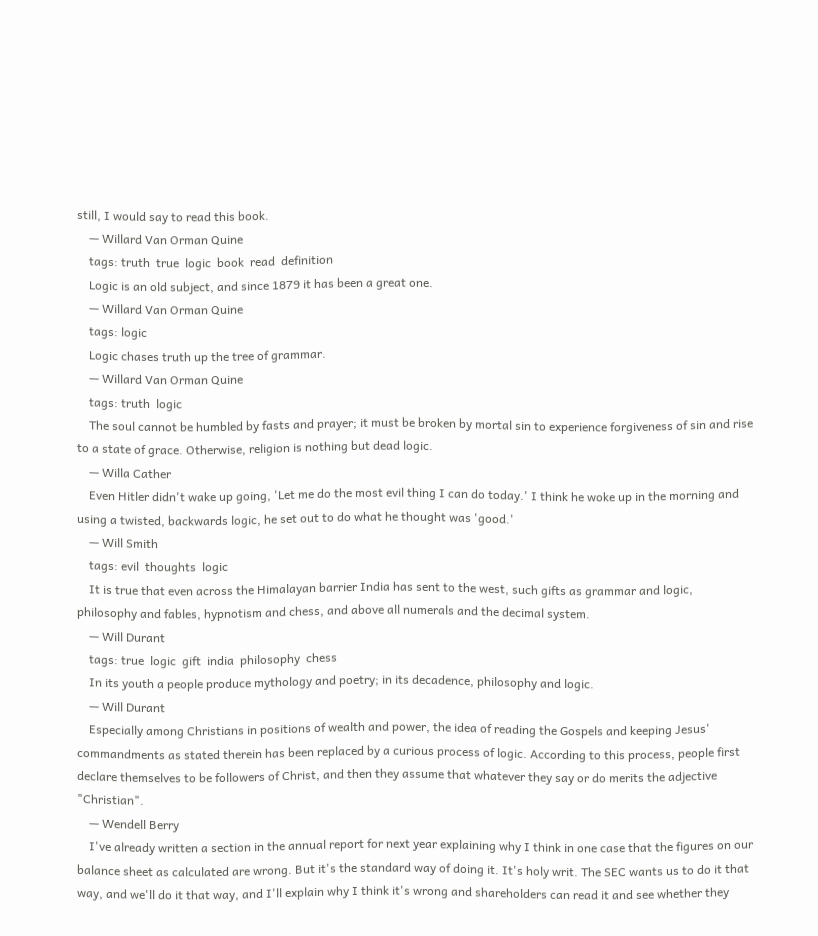still, I would say to read this book.
    — Willard Van Orman Quine
    tags: truth  true  logic  book  read  definition
    Logic is an old subject, and since 1879 it has been a great one.
    — Willard Van Orman Quine
    tags: logic
    Logic chases truth up the tree of grammar.
    — Willard Van Orman Quine
    tags: truth  logic
    The soul cannot be humbled by fasts and prayer; it must be broken by mortal sin to experience forgiveness of sin and rise to a state of grace. Otherwise, religion is nothing but dead logic.
    — Willa Cather
    Even Hitler didn't wake up going, 'Let me do the most evil thing I can do today.' I think he woke up in the morning and using a twisted, backwards logic, he set out to do what he thought was 'good.'
    — Will Smith
    tags: evil  thoughts  logic
    It is true that even across the Himalayan barrier India has sent to the west, such gifts as grammar and logic, philosophy and fables, hypnotism and chess, and above all numerals and the decimal system.
    — Will Durant
    tags: true  logic  gift  india  philosophy  chess
    In its youth a people produce mythology and poetry; in its decadence, philosophy and logic.
    — Will Durant
    Especially among Christians in positions of wealth and power, the idea of reading the Gospels and keeping Jesus' commandments as stated therein has been replaced by a curious process of logic. According to this process, people first declare themselves to be followers of Christ, and then they assume that whatever they say or do merits the adjective "Christian".
    — Wendell Berry
    I've already written a section in the annual report for next year explaining why I think in one case that the figures on our balance sheet as calculated are wrong. But it's the standard way of doing it. It's holy writ. The SEC wants us to do it that way, and we'll do it that way, and I'll explain why I think it's wrong and shareholders can read it and see whether they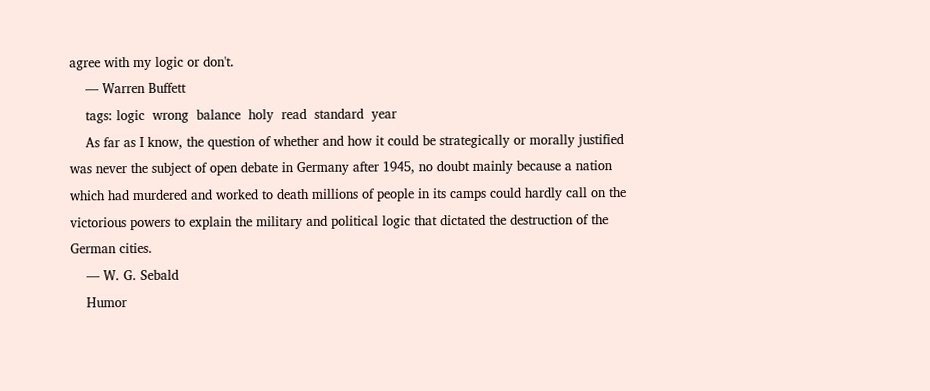agree with my logic or don't.
    — Warren Buffett
    tags: logic  wrong  balance  holy  read  standard  year
    As far as I know, the question of whether and how it could be strategically or morally justified was never the subject of open debate in Germany after 1945, no doubt mainly because a nation which had murdered and worked to death millions of people in its camps could hardly call on the victorious powers to explain the military and political logic that dictated the destruction of the German cities.
    — W. G. Sebald
    Humor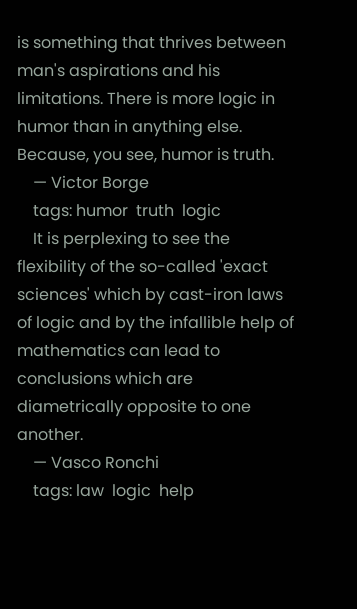is something that thrives between man's aspirations and his limitations. There is more logic in humor than in anything else. Because, you see, humor is truth.
    — Victor Borge
    tags: humor  truth  logic
    It is perplexing to see the flexibility of the so-called 'exact sciences' which by cast-iron laws of logic and by the infallible help of mathematics can lead to conclusions which are diametrically opposite to one another.
    — Vasco Ronchi
    tags: law  logic  help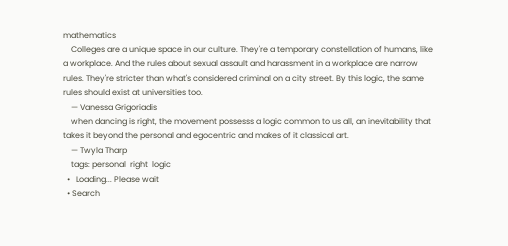mathematics
    Colleges are a unique space in our culture. They're a temporary constellation of humans, like a workplace. And the rules about sexual assault and harassment in a workplace are narrow rules. They're stricter than what's considered criminal on a city street. By this logic, the same rules should exist at universities too.
    — Vanessa Grigoriadis
    when dancing is right, the movement possesss a logic common to us all, an inevitability that takes it beyond the personal and egocentric and makes of it classical art.
    — Twyla Tharp
    tags: personal  right  logic
  •   Loading... Please wait
  • Search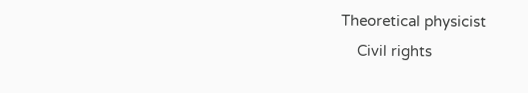Theoretical physicist
    Civil rights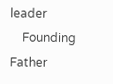leader
    Founding Father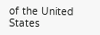of the United States